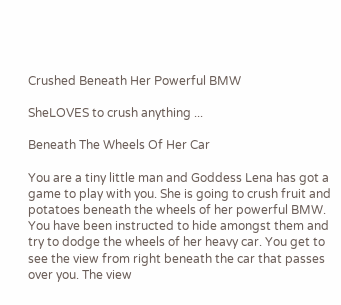Crushed Beneath Her Powerful BMW

SheLOVES to crush anything ...

Beneath The Wheels Of Her Car

You are a tiny little man and Goddess Lena has got a game to play with you. She is going to crush fruit and potatoes beneath the wheels of her powerful BMW. You have been instructed to hide amongst them and try to dodge the wheels of her heavy car. You get to see the view from right beneath the car that passes over you. The view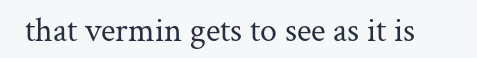that vermin gets to see as it is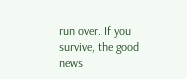run over. If you survive, the good news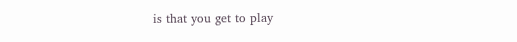is that you get to play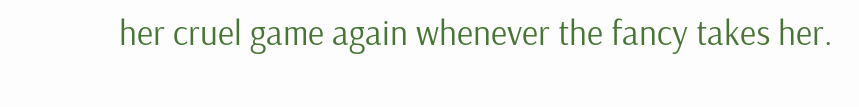her cruel game again whenever the fancy takes her.